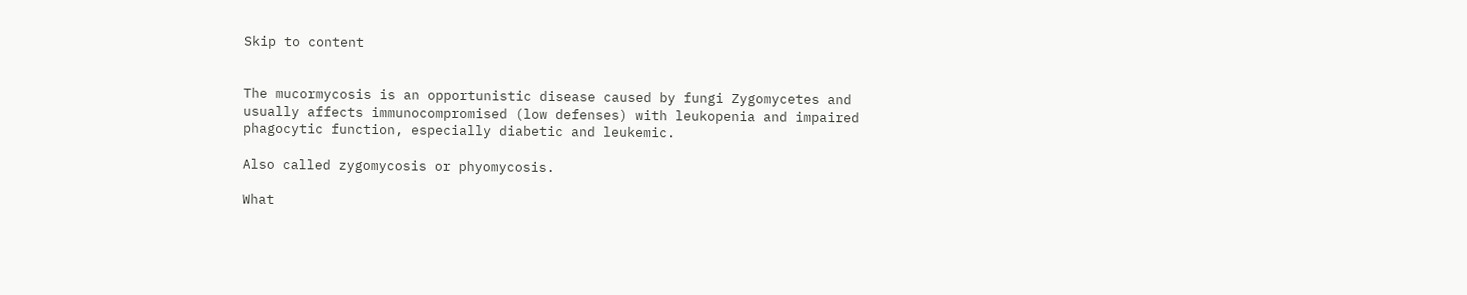Skip to content


The mucormycosis is an opportunistic disease caused by fungi Zygomycetes and usually affects immunocompromised (low defenses) with leukopenia and impaired phagocytic function, especially diabetic and leukemic.

Also called zygomycosis or phyomycosis.

What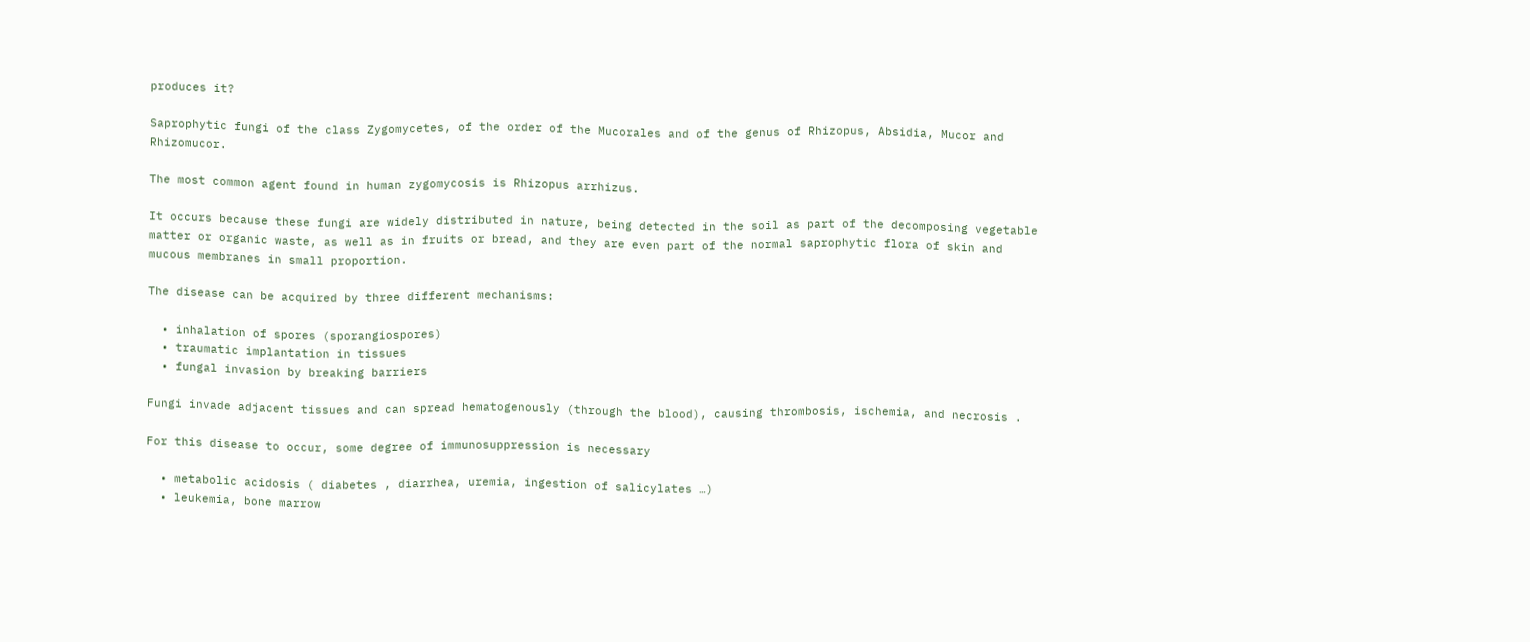produces it?

Saprophytic fungi of the class Zygomycetes, of the order of the Mucorales and of the genus of Rhizopus, Absidia, Mucor and Rhizomucor.

The most common agent found in human zygomycosis is Rhizopus arrhizus.

It occurs because these fungi are widely distributed in nature, being detected in the soil as part of the decomposing vegetable matter or organic waste, as well as in fruits or bread, and they are even part of the normal saprophytic flora of skin and mucous membranes in small proportion.

The disease can be acquired by three different mechanisms:

  • inhalation of spores (sporangiospores)
  • traumatic implantation in tissues
  • fungal invasion by breaking barriers

Fungi invade adjacent tissues and can spread hematogenously (through the blood), causing thrombosis, ischemia, and necrosis .

For this disease to occur, some degree of immunosuppression is necessary

  • metabolic acidosis ( diabetes , diarrhea, uremia, ingestion of salicylates …)
  • leukemia, bone marrow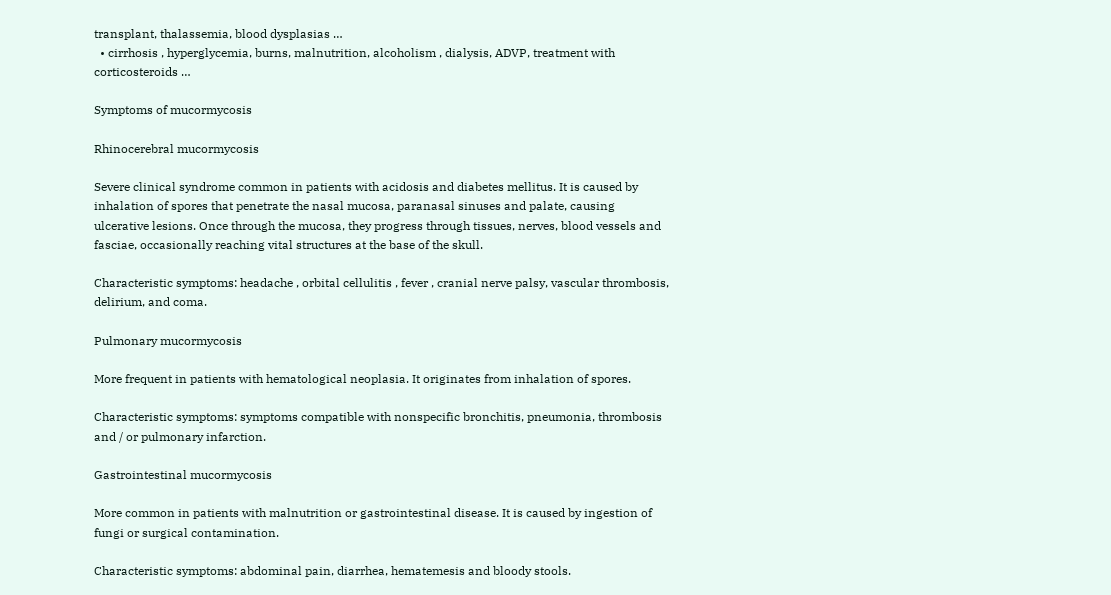transplant, thalassemia, blood dysplasias …
  • cirrhosis , hyperglycemia, burns, malnutrition, alcoholism , dialysis, ADVP, treatment with corticosteroids …

Symptoms of mucormycosis

Rhinocerebral mucormycosis

Severe clinical syndrome common in patients with acidosis and diabetes mellitus. It is caused by inhalation of spores that penetrate the nasal mucosa, paranasal sinuses and palate, causing ulcerative lesions. Once through the mucosa, they progress through tissues, nerves, blood vessels and fasciae, occasionally reaching vital structures at the base of the skull.

Characteristic symptoms: headache , orbital cellulitis , fever , cranial nerve palsy, vascular thrombosis, delirium, and coma.

Pulmonary mucormycosis

More frequent in patients with hematological neoplasia. It originates from inhalation of spores.

Characteristic symptoms: symptoms compatible with nonspecific bronchitis, pneumonia, thrombosis and / or pulmonary infarction.

Gastrointestinal mucormycosis

More common in patients with malnutrition or gastrointestinal disease. It is caused by ingestion of fungi or surgical contamination.

Characteristic symptoms: abdominal pain, diarrhea, hematemesis and bloody stools.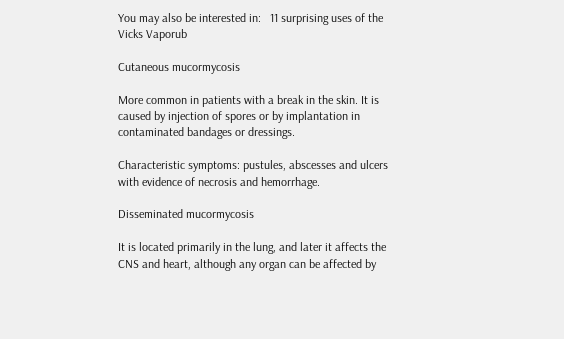You may also be interested in:   11 surprising uses of the Vicks Vaporub

Cutaneous mucormycosis

More common in patients with a break in the skin. It is caused by injection of spores or by implantation in contaminated bandages or dressings.

Characteristic symptoms: pustules, abscesses and ulcers with evidence of necrosis and hemorrhage.

Disseminated mucormycosis

It is located primarily in the lung, and later it affects the CNS and heart, although any organ can be affected by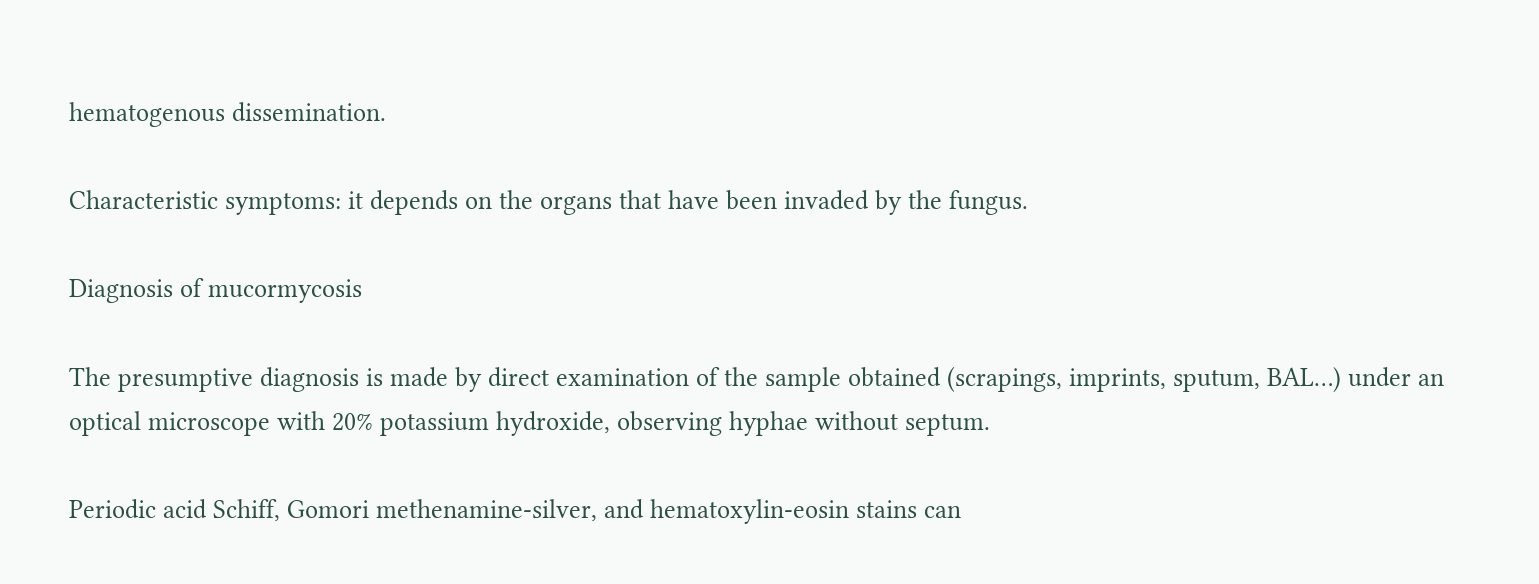hematogenous dissemination.

Characteristic symptoms: it depends on the organs that have been invaded by the fungus.

Diagnosis of mucormycosis

The presumptive diagnosis is made by direct examination of the sample obtained (scrapings, imprints, sputum, BAL…) under an optical microscope with 20% potassium hydroxide, observing hyphae without septum.

Periodic acid Schiff, Gomori methenamine-silver, and hematoxylin-eosin stains can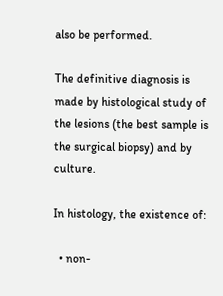also be performed.

The definitive diagnosis is made by histological study of the lesions (the best sample is the surgical biopsy) and by culture.

In histology, the existence of:

  • non-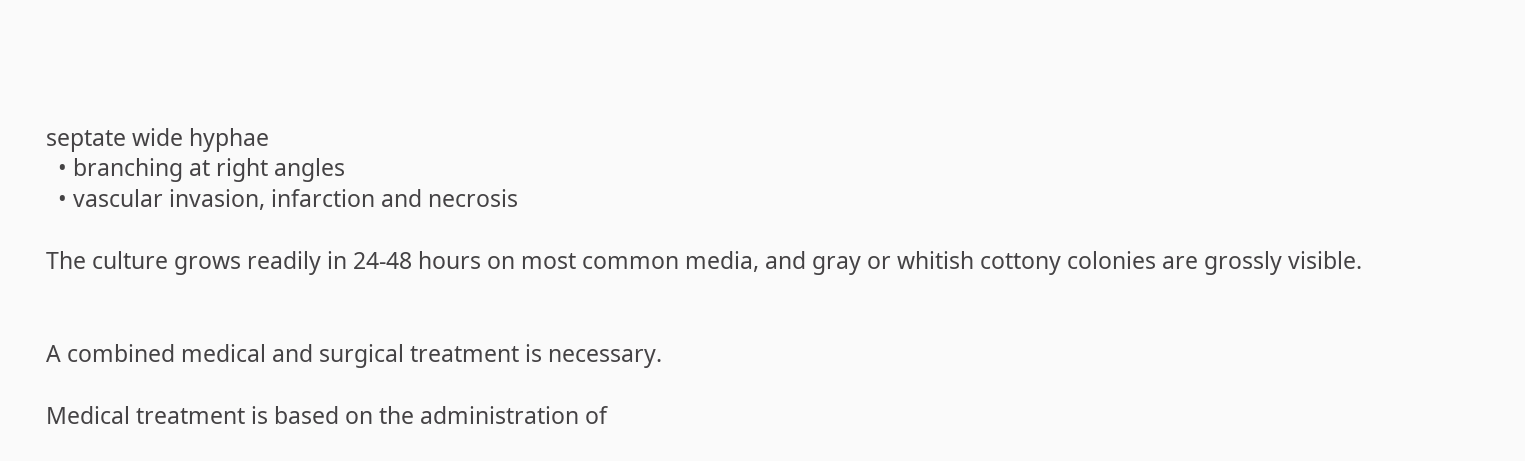septate wide hyphae
  • branching at right angles
  • vascular invasion, infarction and necrosis

The culture grows readily in 24-48 hours on most common media, and gray or whitish cottony colonies are grossly visible.


A combined medical and surgical treatment is necessary.

Medical treatment is based on the administration of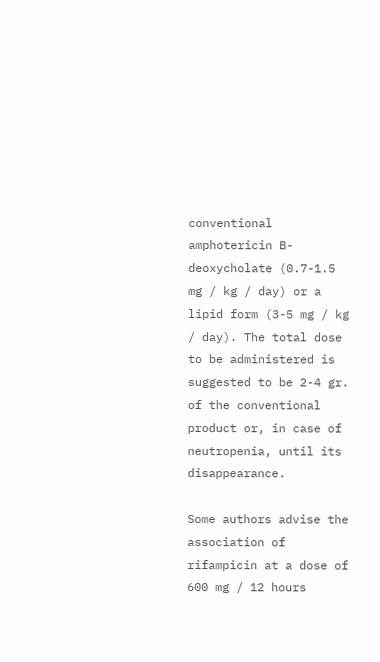conventional amphotericin B-deoxycholate (0.7-1.5 mg / kg / day) or a lipid form (3-5 mg / kg / day). The total dose to be administered is suggested to be 2-4 gr. of the conventional product or, in case of neutropenia, until its disappearance.

Some authors advise the association of rifampicin at a dose of 600 mg / 12 hours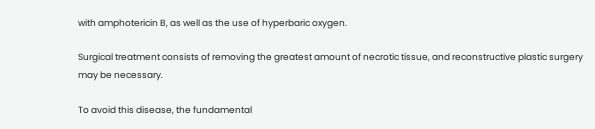with amphotericin B, as well as the use of hyperbaric oxygen.

Surgical treatment consists of removing the greatest amount of necrotic tissue, and reconstructive plastic surgery may be necessary.

To avoid this disease, the fundamental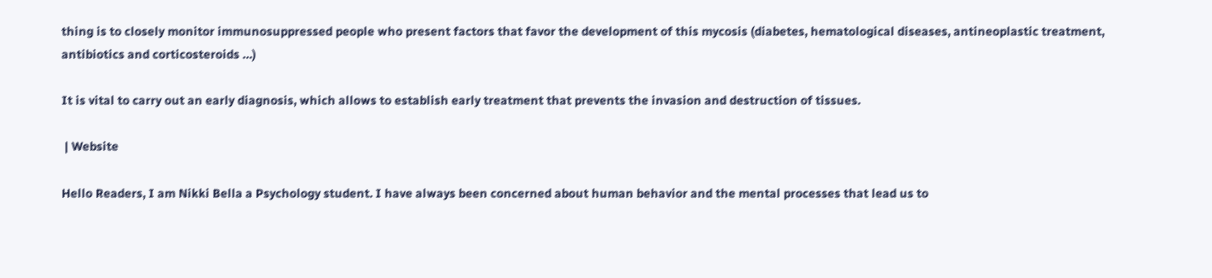thing is to closely monitor immunosuppressed people who present factors that favor the development of this mycosis (diabetes, hematological diseases, antineoplastic treatment, antibiotics and corticosteroids …)

It is vital to carry out an early diagnosis, which allows to establish early treatment that prevents the invasion and destruction of tissues.

 | Website

Hello Readers, I am Nikki Bella a Psychology student. I have always been concerned about human behavior and the mental processes that lead us to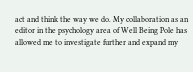act and think the way we do. My collaboration as an editor in the psychology area of Well Being Pole has allowed me to investigate further and expand my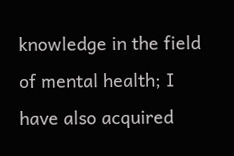knowledge in the field of mental health; I have also acquired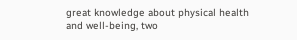great knowledge about physical health and well-being, two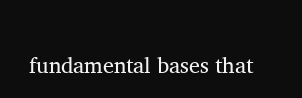fundamental bases that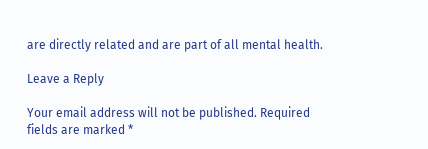are directly related and are part of all mental health.

Leave a Reply

Your email address will not be published. Required fields are marked *